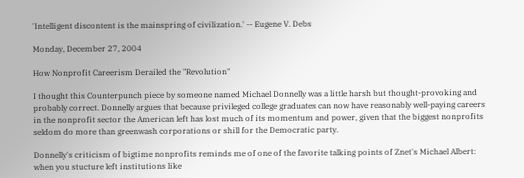'Intelligent discontent is the mainspring of civilization.' -- Eugene V. Debs

Monday, December 27, 2004

How Nonprofit Careerism Derailed the "Revolution"

I thought this Counterpunch piece by someone named Michael Donnelly was a little harsh but thought-provoking and probably correct. Donnelly argues that because privileged college graduates can now have reasonably well-paying careers in the nonprofit sector the American left has lost much of its momentum and power, given that the biggest nonprofits seldom do more than greenwash corporations or shill for the Democratic party.

Donnelly's criticism of bigtime nonprofits reminds me of one of the favorite talking points of Znet's Michael Albert: when you stucture left institutions like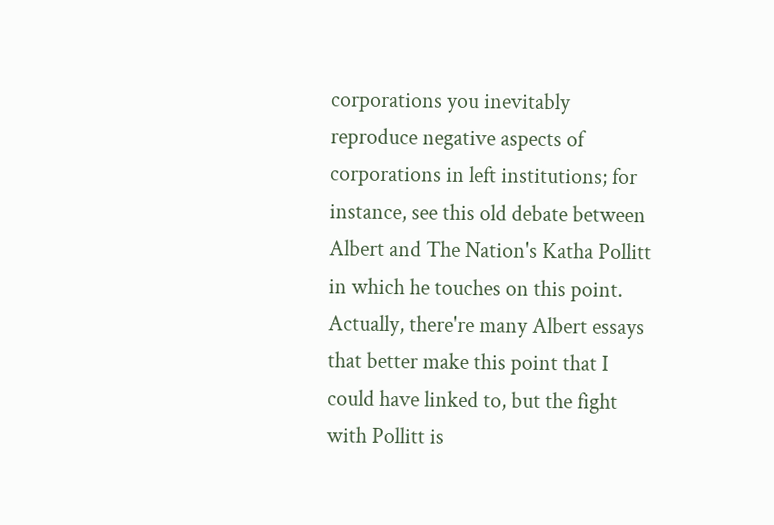corporations you inevitably reproduce negative aspects of corporations in left institutions; for instance, see this old debate between Albert and The Nation's Katha Pollitt in which he touches on this point. Actually, there're many Albert essays that better make this point that I could have linked to, but the fight with Pollitt is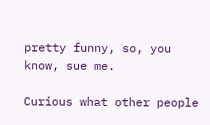pretty funny, so, you know, sue me.

Curious what other people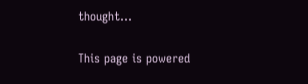thought...

This page is powered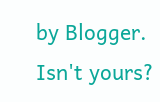by Blogger. Isn't yours?